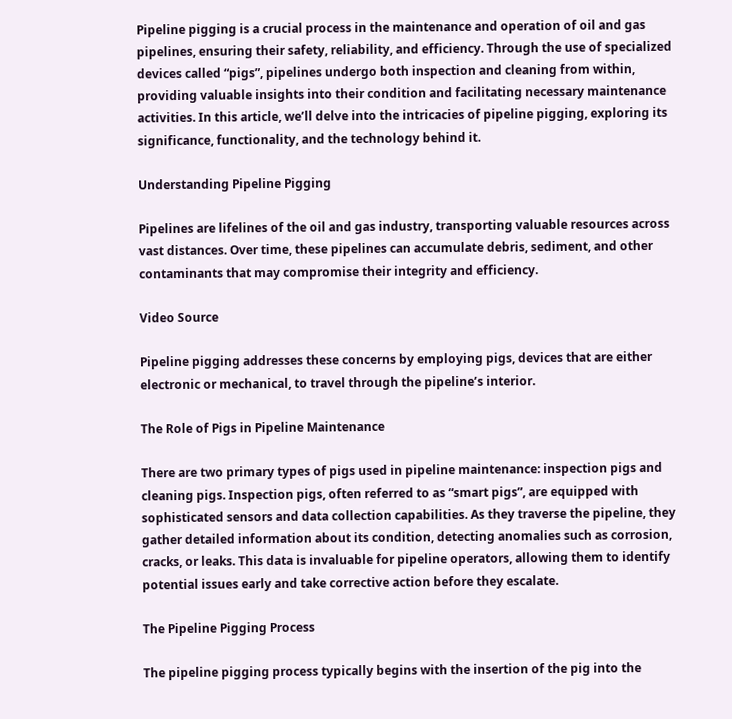Pipeline pigging is a crucial process in the maintenance and operation of oil and gas pipelines, ensuring their safety, reliability, and efficiency. Through the use of specialized devices called “pigs”, pipelines undergo both inspection and cleaning from within, providing valuable insights into their condition and facilitating necessary maintenance activities. In this article, we’ll delve into the intricacies of pipeline pigging, exploring its significance, functionality, and the technology behind it.

Understanding Pipeline Pigging

Pipelines are lifelines of the oil and gas industry, transporting valuable resources across vast distances. Over time, these pipelines can accumulate debris, sediment, and other contaminants that may compromise their integrity and efficiency.

Video Source

Pipeline pigging addresses these concerns by employing pigs, devices that are either electronic or mechanical, to travel through the pipeline’s interior.

The Role of Pigs in Pipeline Maintenance

There are two primary types of pigs used in pipeline maintenance: inspection pigs and cleaning pigs. Inspection pigs, often referred to as “smart pigs”, are equipped with sophisticated sensors and data collection capabilities. As they traverse the pipeline, they gather detailed information about its condition, detecting anomalies such as corrosion, cracks, or leaks. This data is invaluable for pipeline operators, allowing them to identify potential issues early and take corrective action before they escalate.

The Pipeline Pigging Process

The pipeline pigging process typically begins with the insertion of the pig into the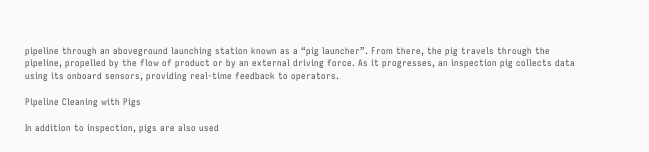pipeline through an aboveground launching station known as a “pig launcher”. From there, the pig travels through the pipeline, propelled by the flow of product or by an external driving force. As it progresses, an inspection pig collects data using its onboard sensors, providing real-time feedback to operators.

Pipeline Cleaning with Pigs

In addition to inspection, pigs are also used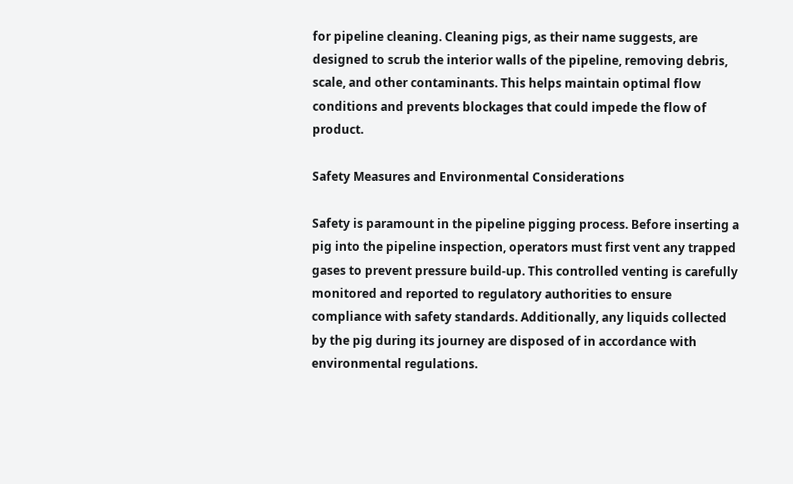for pipeline cleaning. Cleaning pigs, as their name suggests, are designed to scrub the interior walls of the pipeline, removing debris, scale, and other contaminants. This helps maintain optimal flow conditions and prevents blockages that could impede the flow of product.

Safety Measures and Environmental Considerations

Safety is paramount in the pipeline pigging process. Before inserting a pig into the pipeline inspection, operators must first vent any trapped gases to prevent pressure build-up. This controlled venting is carefully monitored and reported to regulatory authorities to ensure compliance with safety standards. Additionally, any liquids collected by the pig during its journey are disposed of in accordance with environmental regulations.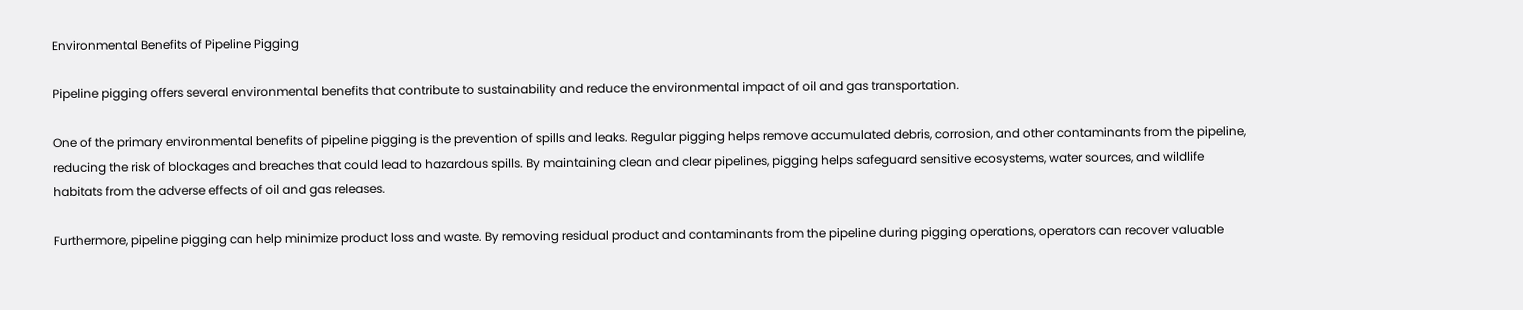Environmental Benefits of Pipeline Pigging

Pipeline pigging offers several environmental benefits that contribute to sustainability and reduce the environmental impact of oil and gas transportation.

One of the primary environmental benefits of pipeline pigging is the prevention of spills and leaks. Regular pigging helps remove accumulated debris, corrosion, and other contaminants from the pipeline, reducing the risk of blockages and breaches that could lead to hazardous spills. By maintaining clean and clear pipelines, pigging helps safeguard sensitive ecosystems, water sources, and wildlife habitats from the adverse effects of oil and gas releases.

Furthermore, pipeline pigging can help minimize product loss and waste. By removing residual product and contaminants from the pipeline during pigging operations, operators can recover valuable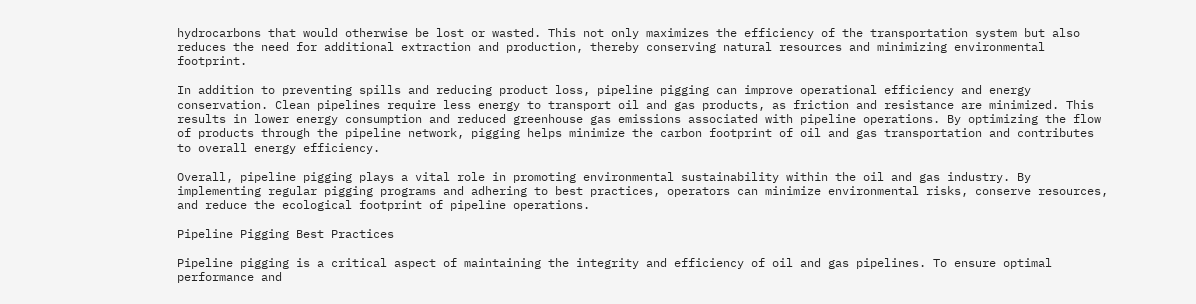hydrocarbons that would otherwise be lost or wasted. This not only maximizes the efficiency of the transportation system but also reduces the need for additional extraction and production, thereby conserving natural resources and minimizing environmental footprint.

In addition to preventing spills and reducing product loss, pipeline pigging can improve operational efficiency and energy conservation. Clean pipelines require less energy to transport oil and gas products, as friction and resistance are minimized. This results in lower energy consumption and reduced greenhouse gas emissions associated with pipeline operations. By optimizing the flow of products through the pipeline network, pigging helps minimize the carbon footprint of oil and gas transportation and contributes to overall energy efficiency.

Overall, pipeline pigging plays a vital role in promoting environmental sustainability within the oil and gas industry. By implementing regular pigging programs and adhering to best practices, operators can minimize environmental risks, conserve resources, and reduce the ecological footprint of pipeline operations.

Pipeline Pigging Best Practices

Pipeline pigging is a critical aspect of maintaining the integrity and efficiency of oil and gas pipelines. To ensure optimal performance and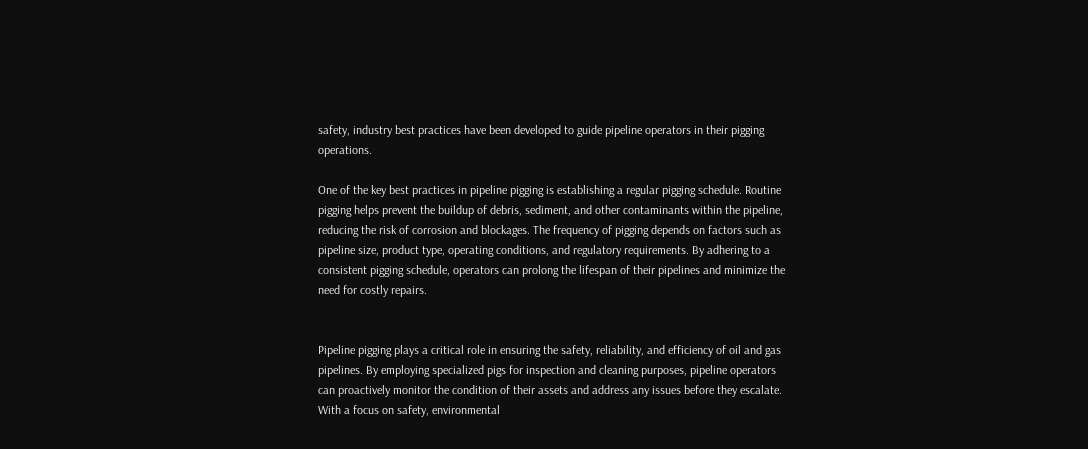safety, industry best practices have been developed to guide pipeline operators in their pigging operations.

One of the key best practices in pipeline pigging is establishing a regular pigging schedule. Routine pigging helps prevent the buildup of debris, sediment, and other contaminants within the pipeline, reducing the risk of corrosion and blockages. The frequency of pigging depends on factors such as pipeline size, product type, operating conditions, and regulatory requirements. By adhering to a consistent pigging schedule, operators can prolong the lifespan of their pipelines and minimize the need for costly repairs.


Pipeline pigging plays a critical role in ensuring the safety, reliability, and efficiency of oil and gas pipelines. By employing specialized pigs for inspection and cleaning purposes, pipeline operators can proactively monitor the condition of their assets and address any issues before they escalate. With a focus on safety, environmental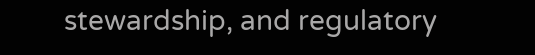stewardship, and regulatory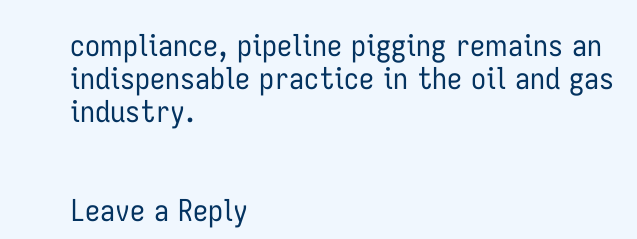compliance, pipeline pigging remains an indispensable practice in the oil and gas industry.


Leave a Reply